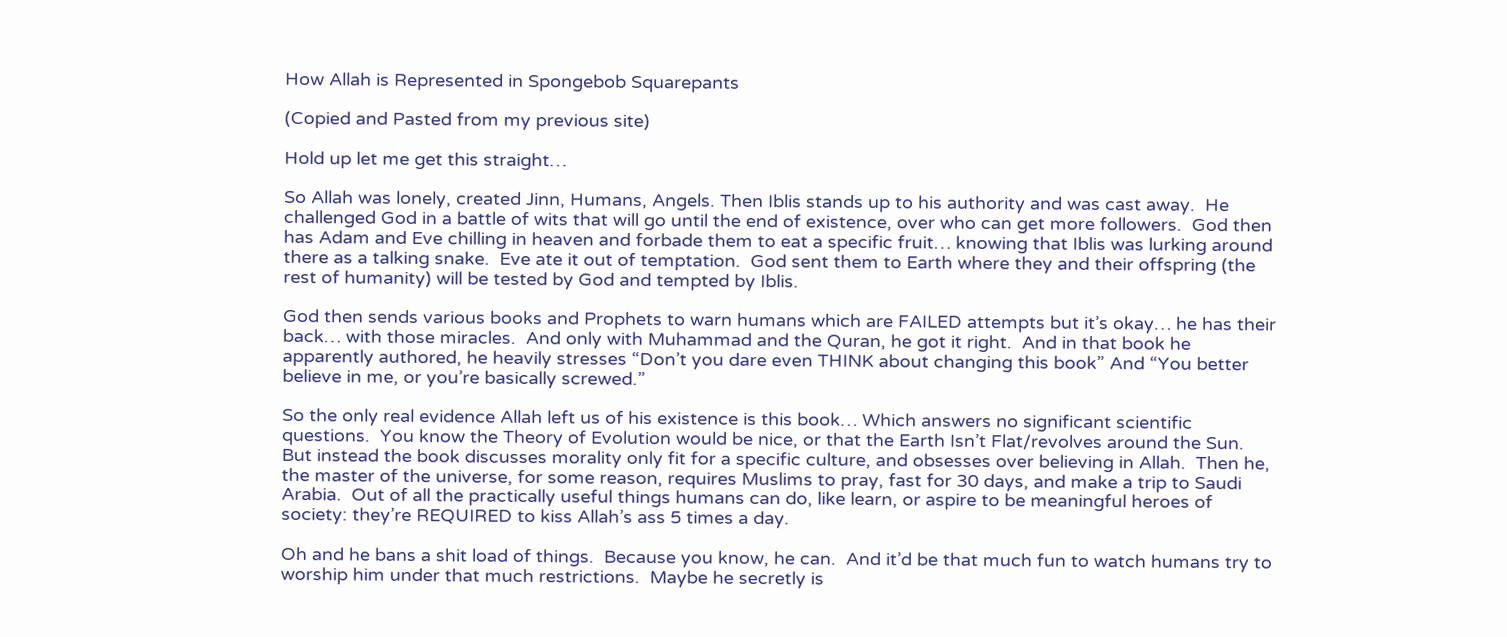How Allah is Represented in Spongebob Squarepants

(Copied and Pasted from my previous site)

Hold up let me get this straight…

So Allah was lonely, created Jinn, Humans, Angels. Then Iblis stands up to his authority and was cast away.  He challenged God in a battle of wits that will go until the end of existence, over who can get more followers.  God then has Adam and Eve chilling in heaven and forbade them to eat a specific fruit… knowing that Iblis was lurking around there as a talking snake.  Eve ate it out of temptation.  God sent them to Earth where they and their offspring (the rest of humanity) will be tested by God and tempted by Iblis.

God then sends various books and Prophets to warn humans which are FAILED attempts but it’s okay… he has their back… with those miracles.  And only with Muhammad and the Quran, he got it right.  And in that book he apparently authored, he heavily stresses “Don’t you dare even THINK about changing this book” And “You better believe in me, or you’re basically screwed.”

So the only real evidence Allah left us of his existence is this book… Which answers no significant scientific questions.  You know the Theory of Evolution would be nice, or that the Earth Isn’t Flat/revolves around the Sun.  But instead the book discusses morality only fit for a specific culture, and obsesses over believing in Allah.  Then he, the master of the universe, for some reason, requires Muslims to pray, fast for 30 days, and make a trip to Saudi Arabia.  Out of all the practically useful things humans can do, like learn, or aspire to be meaningful heroes of society: they’re REQUIRED to kiss Allah’s ass 5 times a day.

Oh and he bans a shit load of things.  Because you know, he can.  And it’d be that much fun to watch humans try to worship him under that much restrictions.  Maybe he secretly is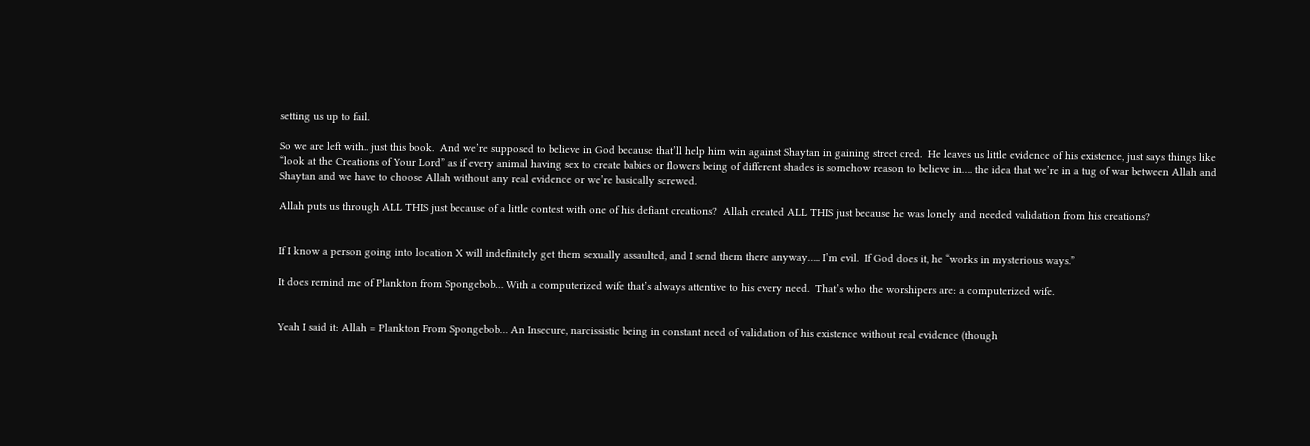setting us up to fail.

So we are left with.. just this book.  And we’re supposed to believe in God because that’ll help him win against Shaytan in gaining street cred.  He leaves us little evidence of his existence, just says things like “look at the Creations of Your Lord” as if every animal having sex to create babies or flowers being of different shades is somehow reason to believe in…. the idea that we’re in a tug of war between Allah and Shaytan and we have to choose Allah without any real evidence or we’re basically screwed.

Allah puts us through ALL THIS just because of a little contest with one of his defiant creations?  Allah created ALL THIS just because he was lonely and needed validation from his creations?


If I know a person going into location X will indefinitely get them sexually assaulted, and I send them there anyway….. I’m evil.  If God does it, he “works in mysterious ways.”

It does remind me of Plankton from Spongebob… With a computerized wife that’s always attentive to his every need.  That’s who the worshipers are: a computerized wife.


Yeah I said it: Allah = Plankton From Spongebob… An Insecure, narcissistic being in constant need of validation of his existence without real evidence (though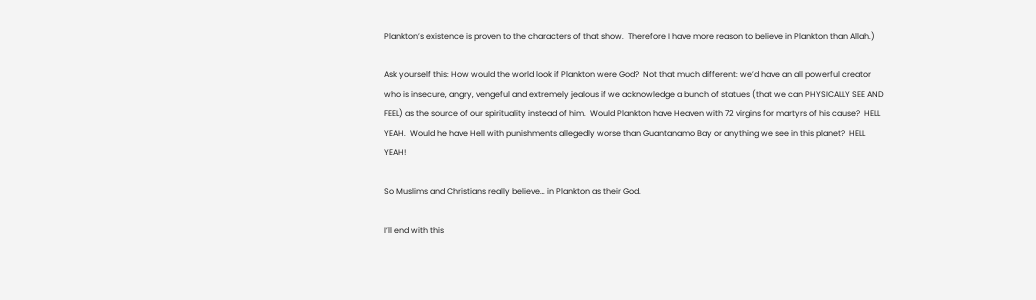Plankton’s existence is proven to the characters of that show.  Therefore I have more reason to believe in Plankton than Allah.)

Ask yourself this: How would the world look if Plankton were God?  Not that much different: we’d have an all powerful creator who is insecure, angry, vengeful and extremely jealous if we acknowledge a bunch of statues (that we can PHYSICALLY SEE AND FEEL) as the source of our spirituality instead of him.  Would Plankton have Heaven with 72 virgins for martyrs of his cause?  HELL YEAH.  Would he have Hell with punishments allegedly worse than Guantanamo Bay or anything we see in this planet?  HELL YEAH!

So Muslims and Christians really believe… in Plankton as their God.

I’ll end with this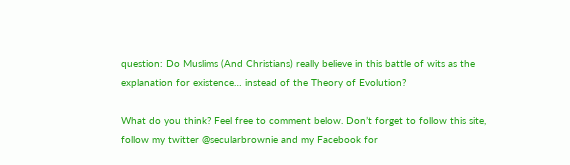question: Do Muslims (And Christians) really believe in this battle of wits as the explanation for existence… instead of the Theory of Evolution?

What do you think? Feel free to comment below. Don’t forget to follow this site, follow my twitter @secularbrownie and my Facebook for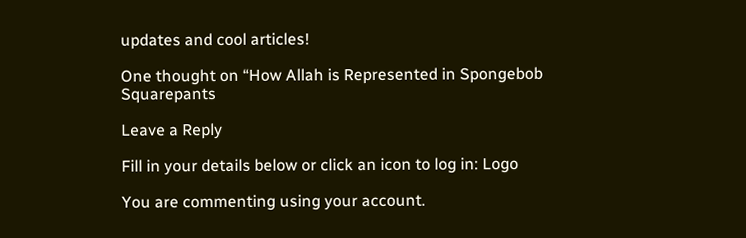updates and cool articles!

One thought on “How Allah is Represented in Spongebob Squarepants

Leave a Reply

Fill in your details below or click an icon to log in: Logo

You are commenting using your account.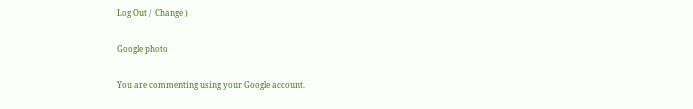Log Out /  Change )

Google photo

You are commenting using your Google account.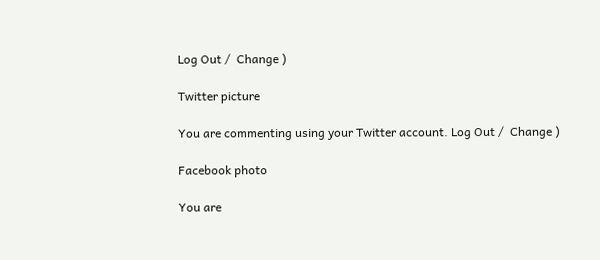Log Out /  Change )

Twitter picture

You are commenting using your Twitter account. Log Out /  Change )

Facebook photo

You are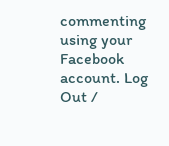commenting using your Facebook account. Log Out /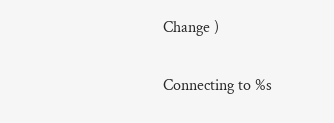Change )

Connecting to %s